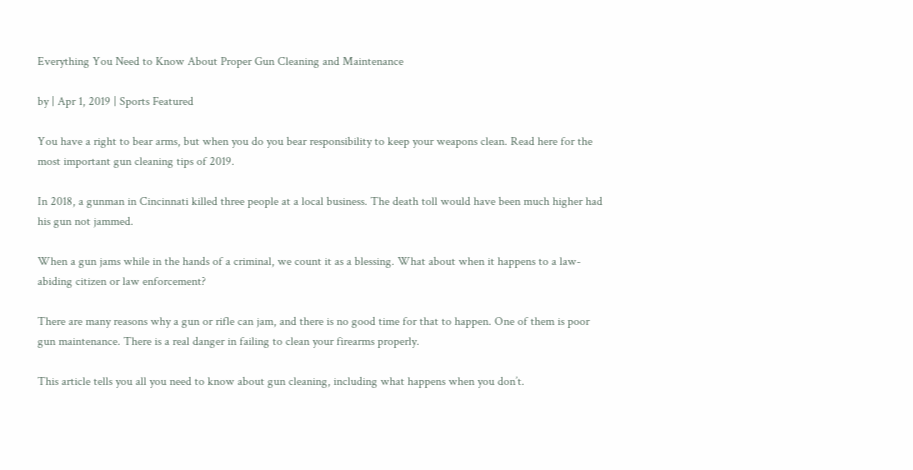Everything You Need to Know About Proper Gun Cleaning and Maintenance

by | Apr 1, 2019 | Sports Featured

You have a right to bear arms, but when you do you bear responsibility to keep your weapons clean. Read here for the most important gun cleaning tips of 2019.

In 2018, a gunman in Cincinnati killed three people at a local business. The death toll would have been much higher had his gun not jammed.

When a gun jams while in the hands of a criminal, we count it as a blessing. What about when it happens to a law-abiding citizen or law enforcement?

There are many reasons why a gun or rifle can jam, and there is no good time for that to happen. One of them is poor gun maintenance. There is a real danger in failing to clean your firearms properly.

This article tells you all you need to know about gun cleaning, including what happens when you don’t.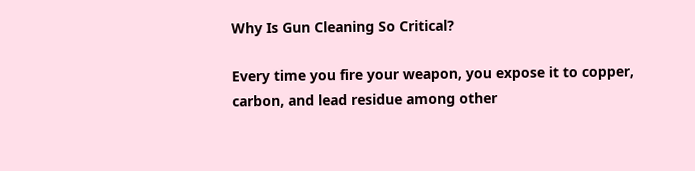Why Is Gun Cleaning So Critical?

Every time you fire your weapon, you expose it to copper, carbon, and lead residue among other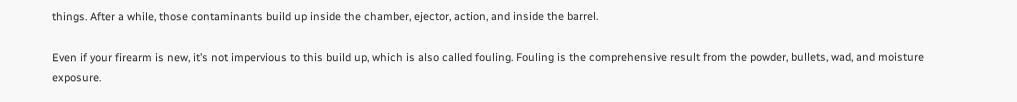things. After a while, those contaminants build up inside the chamber, ejector, action, and inside the barrel.

Even if your firearm is new, it’s not impervious to this build up, which is also called fouling. Fouling is the comprehensive result from the powder, bullets, wad, and moisture exposure.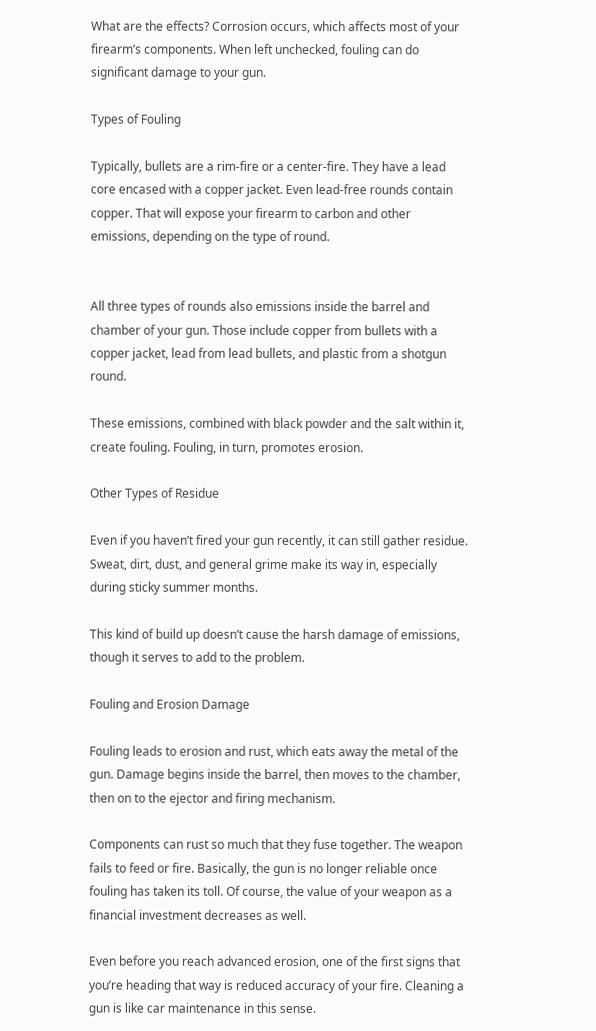What are the effects? Corrosion occurs, which affects most of your firearm’s components. When left unchecked, fouling can do significant damage to your gun.

Types of Fouling

Typically, bullets are a rim-fire or a center-fire. They have a lead core encased with a copper jacket. Even lead-free rounds contain copper. That will expose your firearm to carbon and other emissions, depending on the type of round.


All three types of rounds also emissions inside the barrel and chamber of your gun. Those include copper from bullets with a copper jacket, lead from lead bullets, and plastic from a shotgun round.

These emissions, combined with black powder and the salt within it, create fouling. Fouling, in turn, promotes erosion.

Other Types of Residue

Even if you haven’t fired your gun recently, it can still gather residue. Sweat, dirt, dust, and general grime make its way in, especially during sticky summer months.

This kind of build up doesn’t cause the harsh damage of emissions, though it serves to add to the problem.

Fouling and Erosion Damage

Fouling leads to erosion and rust, which eats away the metal of the gun. Damage begins inside the barrel, then moves to the chamber, then on to the ejector and firing mechanism.

Components can rust so much that they fuse together. The weapon fails to feed or fire. Basically, the gun is no longer reliable once fouling has taken its toll. Of course, the value of your weapon as a financial investment decreases as well.

Even before you reach advanced erosion, one of the first signs that you’re heading that way is reduced accuracy of your fire. Cleaning a gun is like car maintenance in this sense.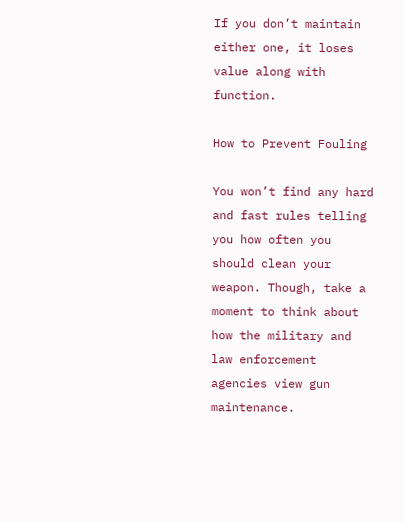If you don’t maintain either one, it loses value along with function.

How to Prevent Fouling

You won’t find any hard and fast rules telling you how often you should clean your weapon. Though, take a moment to think about how the military and law enforcement agencies view gun maintenance.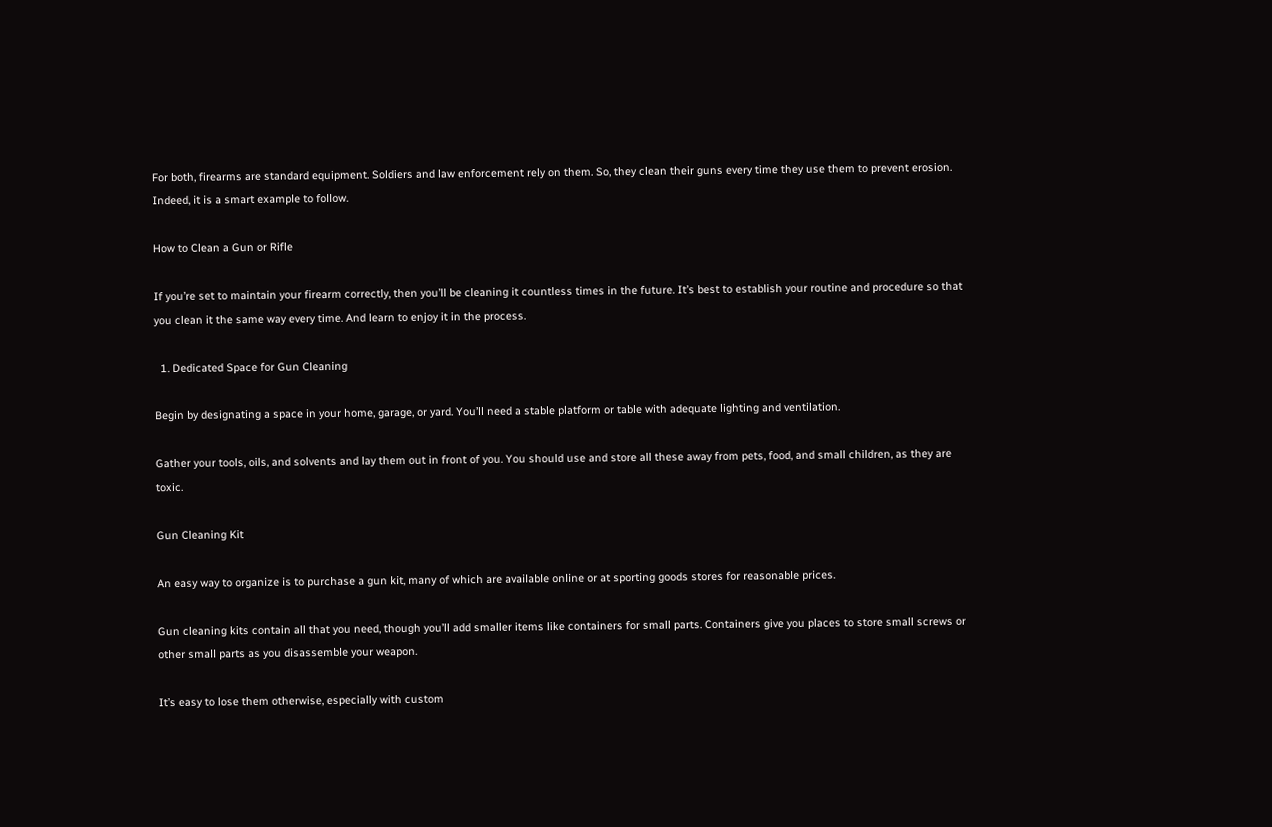For both, firearms are standard equipment. Soldiers and law enforcement rely on them. So, they clean their guns every time they use them to prevent erosion. Indeed, it is a smart example to follow.

How to Clean a Gun or Rifle

If you’re set to maintain your firearm correctly, then you’ll be cleaning it countless times in the future. It’s best to establish your routine and procedure so that you clean it the same way every time. And learn to enjoy it in the process.

  1. Dedicated Space for Gun Cleaning

Begin by designating a space in your home, garage, or yard. You’ll need a stable platform or table with adequate lighting and ventilation.

Gather your tools, oils, and solvents and lay them out in front of you. You should use and store all these away from pets, food, and small children, as they are toxic.

Gun Cleaning Kit

An easy way to organize is to purchase a gun kit, many of which are available online or at sporting goods stores for reasonable prices.

Gun cleaning kits contain all that you need, though you’ll add smaller items like containers for small parts. Containers give you places to store small screws or other small parts as you disassemble your weapon.

It’s easy to lose them otherwise, especially with custom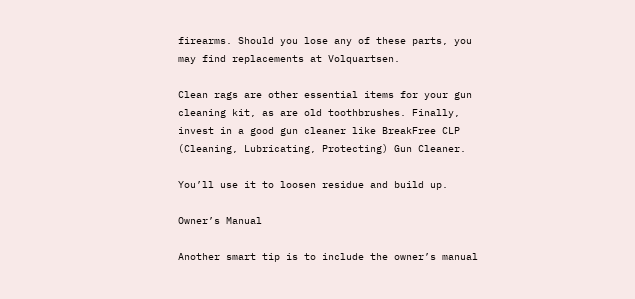firearms. Should you lose any of these parts, you may find replacements at Volquartsen.

Clean rags are other essential items for your gun cleaning kit, as are old toothbrushes. Finally, invest in a good gun cleaner like BreakFree CLP (Cleaning, Lubricating, Protecting) Gun Cleaner.

You’ll use it to loosen residue and build up.

Owner’s Manual

Another smart tip is to include the owner’s manual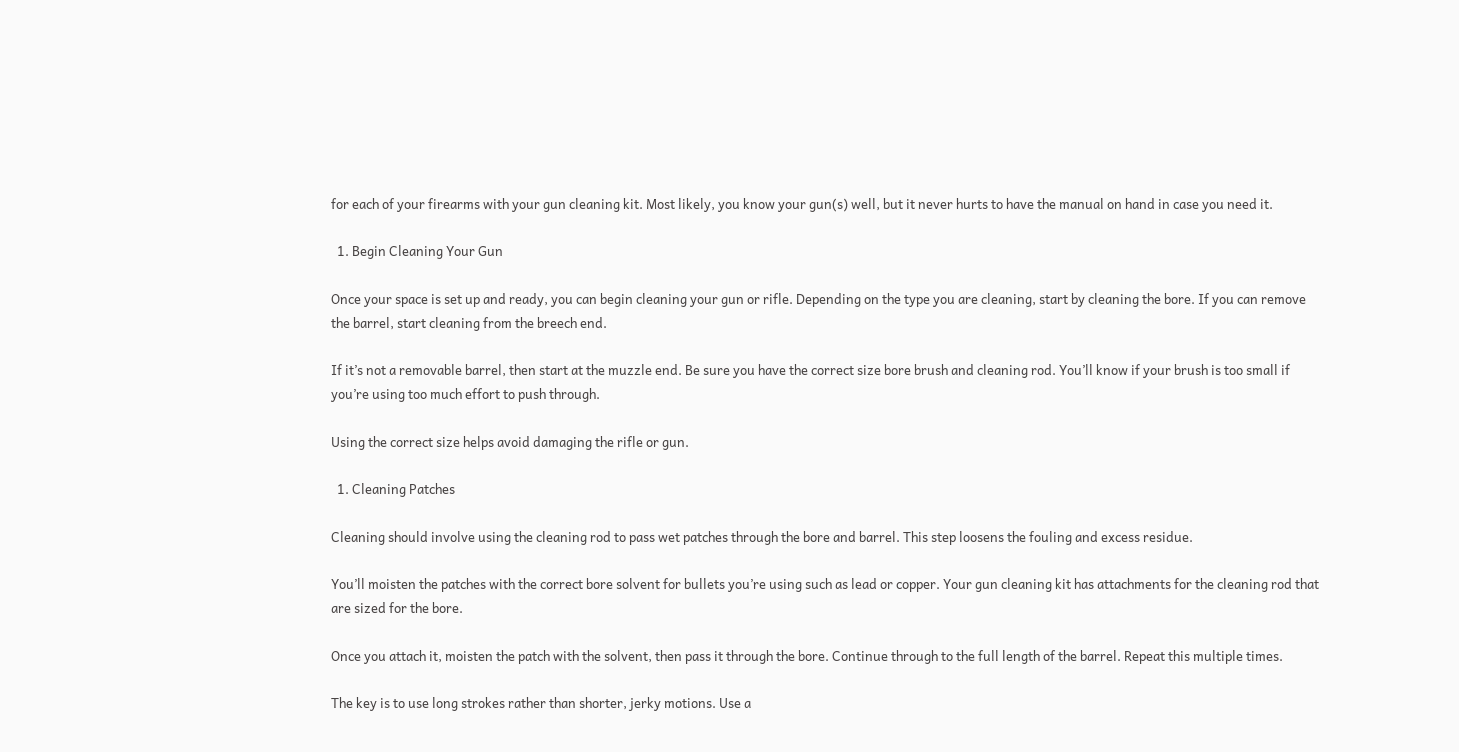for each of your firearms with your gun cleaning kit. Most likely, you know your gun(s) well, but it never hurts to have the manual on hand in case you need it.

  1. Begin Cleaning Your Gun

Once your space is set up and ready, you can begin cleaning your gun or rifle. Depending on the type you are cleaning, start by cleaning the bore. If you can remove the barrel, start cleaning from the breech end.

If it’s not a removable barrel, then start at the muzzle end. Be sure you have the correct size bore brush and cleaning rod. You’ll know if your brush is too small if you’re using too much effort to push through.

Using the correct size helps avoid damaging the rifle or gun.

  1. Cleaning Patches

Cleaning should involve using the cleaning rod to pass wet patches through the bore and barrel. This step loosens the fouling and excess residue.

You’ll moisten the patches with the correct bore solvent for bullets you’re using such as lead or copper. Your gun cleaning kit has attachments for the cleaning rod that are sized for the bore.

Once you attach it, moisten the patch with the solvent, then pass it through the bore. Continue through to the full length of the barrel. Repeat this multiple times.

The key is to use long strokes rather than shorter, jerky motions. Use a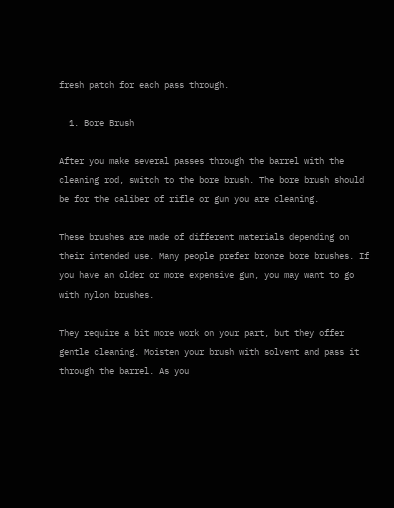fresh patch for each pass through.

  1. Bore Brush

After you make several passes through the barrel with the cleaning rod, switch to the bore brush. The bore brush should be for the caliber of rifle or gun you are cleaning.

These brushes are made of different materials depending on their intended use. Many people prefer bronze bore brushes. If you have an older or more expensive gun, you may want to go with nylon brushes.

They require a bit more work on your part, but they offer gentle cleaning. Moisten your brush with solvent and pass it through the barrel. As you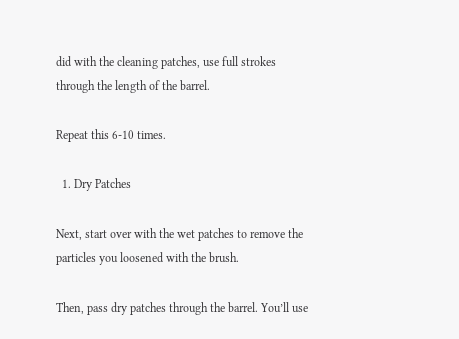did with the cleaning patches, use full strokes through the length of the barrel.

Repeat this 6-10 times.

  1. Dry Patches

Next, start over with the wet patches to remove the particles you loosened with the brush.

Then, pass dry patches through the barrel. You’ll use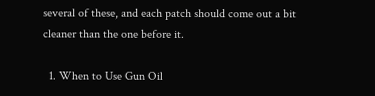several of these, and each patch should come out a bit cleaner than the one before it.

  1. When to Use Gun Oil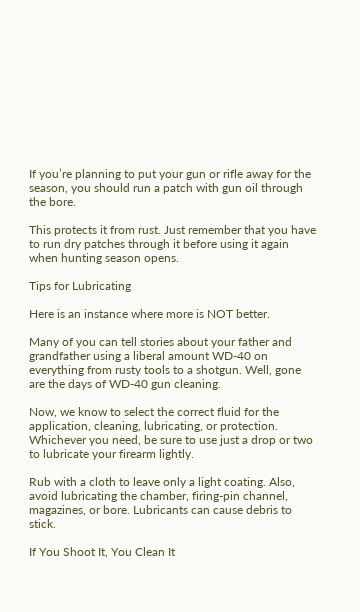If you’re planning to put your gun or rifle away for the season, you should run a patch with gun oil through the bore.

This protects it from rust. Just remember that you have to run dry patches through it before using it again when hunting season opens.

Tips for Lubricating

Here is an instance where more is NOT better.

Many of you can tell stories about your father and grandfather using a liberal amount WD-40 on everything from rusty tools to a shotgun. Well, gone are the days of WD-40 gun cleaning.

Now, we know to select the correct fluid for the application, cleaning, lubricating, or protection. Whichever you need, be sure to use just a drop or two to lubricate your firearm lightly.

Rub with a cloth to leave only a light coating. Also, avoid lubricating the chamber, firing-pin channel, magazines, or bore. Lubricants can cause debris to stick.

If You Shoot It, You Clean It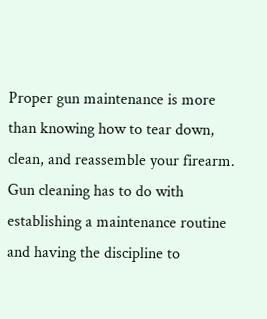Proper gun maintenance is more than knowing how to tear down, clean, and reassemble your firearm. Gun cleaning has to do with establishing a maintenance routine and having the discipline to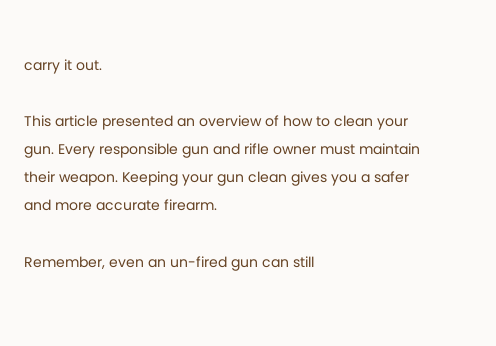carry it out.

This article presented an overview of how to clean your gun. Every responsible gun and rifle owner must maintain their weapon. Keeping your gun clean gives you a safer and more accurate firearm.

Remember, even an un-fired gun can still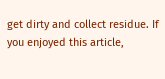get dirty and collect residue. If you enjoyed this article,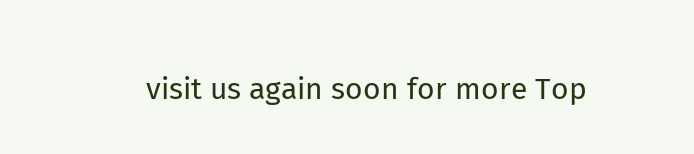visit us again soon for more Top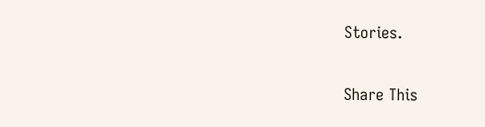Stories.


Share This